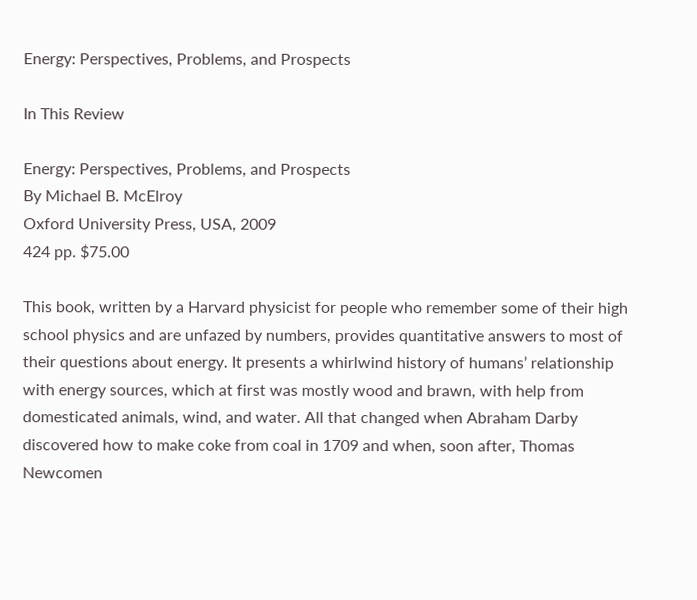Energy: Perspectives, Problems, and Prospects

In This Review

Energy: Perspectives, Problems, and Prospects
By Michael B. McElroy
Oxford University Press, USA, 2009
424 pp. $75.00

This book, written by a Harvard physicist for people who remember some of their high school physics and are unfazed by numbers, provides quantitative answers to most of their questions about energy. It presents a whirlwind history of humans’ relationship with energy sources, which at first was mostly wood and brawn, with help from domesticated animals, wind, and water. All that changed when Abraham Darby discovered how to make coke from coal in 1709 and when, soon after, Thomas Newcomen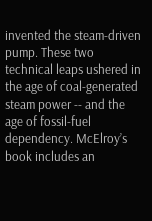invented the steam-driven pump. These two technical leaps ushered in the age of coal-generated steam power -- and the age of fossil-fuel dependency. McElroy’s book includes an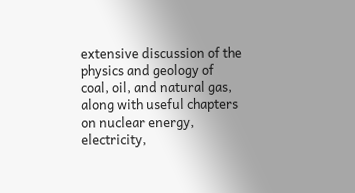extensive discussion of the physics and geology of coal, oil, and natural gas, along with useful chapters on nuclear energy, electricity,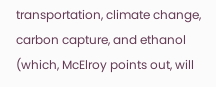transportation, climate change, carbon capture, and ethanol (which, McElroy points out, will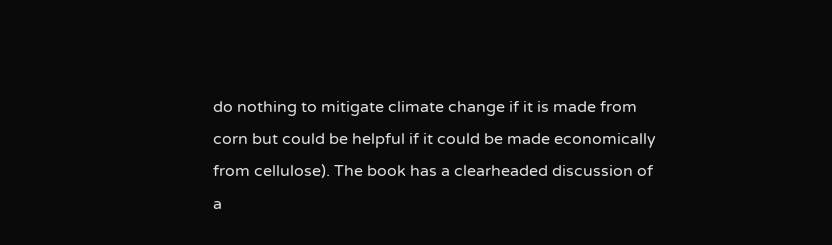do nothing to mitigate climate change if it is made from corn but could be helpful if it could be made economically from cellulose). The book has a clearheaded discussion of a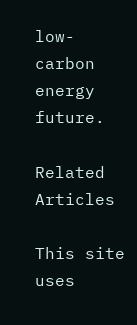low-carbon energy future.

Related Articles

This site uses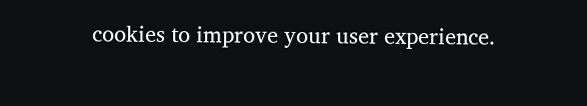cookies to improve your user experience.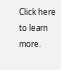Click here to learn more.